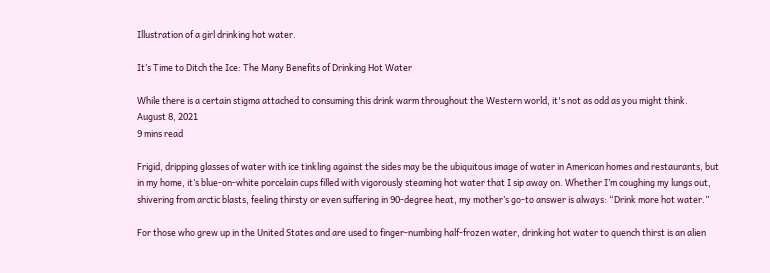Illustration of a girl drinking hot water.

It’s Time to Ditch the Ice: The Many Benefits of Drinking Hot Water

While there is a certain stigma attached to consuming this drink warm throughout the Western world, it's not as odd as you might think.
August 8, 2021
9 mins read

Frigid, dripping glasses of water with ice tinkling against the sides may be the ubiquitous image of water in American homes and restaurants, but in my home, it’s blue-on-white porcelain cups filled with vigorously steaming hot water that I sip away on. Whether I’m coughing my lungs out, shivering from arctic blasts, feeling thirsty or even suffering in 90-degree heat, my mother’s go-to answer is always: “Drink more hot water.”

For those who grew up in the United States and are used to finger-numbing half-frozen water, drinking hot water to quench thirst is an alien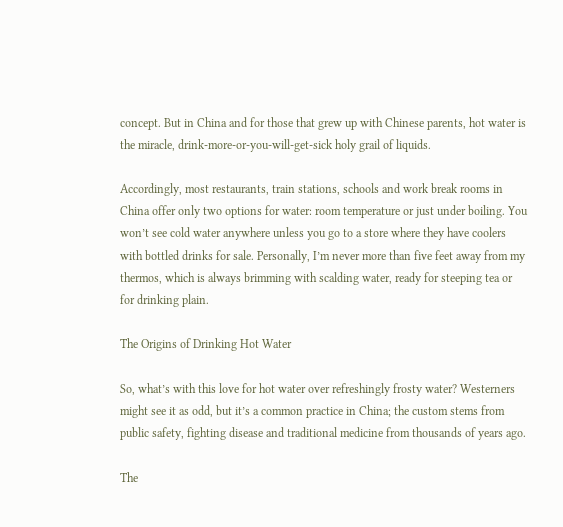concept. But in China and for those that grew up with Chinese parents, hot water is the miracle, drink-more-or-you-will-get-sick holy grail of liquids.

Accordingly, most restaurants, train stations, schools and work break rooms in China offer only two options for water: room temperature or just under boiling. You won’t see cold water anywhere unless you go to a store where they have coolers with bottled drinks for sale. Personally, I’m never more than five feet away from my thermos, which is always brimming with scalding water, ready for steeping tea or for drinking plain.

The Origins of Drinking Hot Water

So, what’s with this love for hot water over refreshingly frosty water? Westerners might see it as odd, but it’s a common practice in China; the custom stems from public safety, fighting disease and traditional medicine from thousands of years ago.

The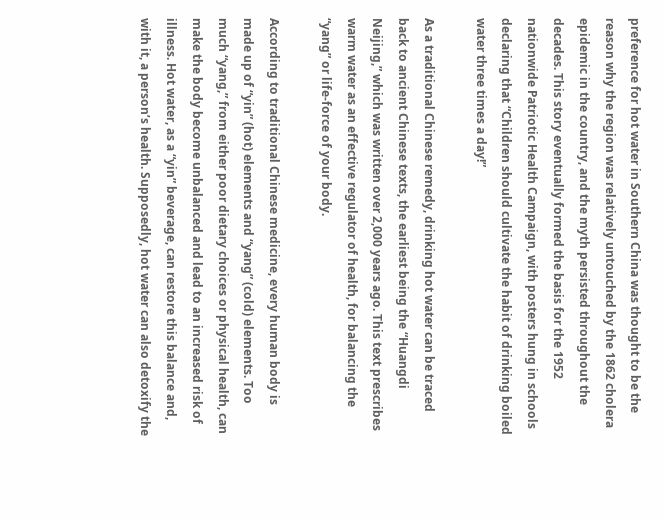preference for hot water in Southern China was thought to be the reason why the region was relatively untouched by the 1862 cholera epidemic in the country, and the myth persisted throughout the decades. This story eventually formed the basis for the 1952 nationwide Patriotic Health Campaign, with posters hung in schools declaring that “Children should cultivate the habit of drinking boiled water three times a day!”

As a traditional Chinese remedy, drinking hot water can be traced back to ancient Chinese texts, the earliest being the “Huangdi Neijing,” which was written over 2,000 years ago. This text prescribes warm water as an effective regulator of health, for balancing the “yang” or life-force of your body.

According to traditional Chinese medicine, every human body is made up of “yin” (hot) elements and “yang” (cold) elements. Too much “yang,” from either poor dietary choices or physical health, can make the body become unbalanced and lead to an increased risk of illness. Hot water, as a “yin” beverage, can restore this balance and, with it, a person’s health. Supposedly, hot water can also detoxify the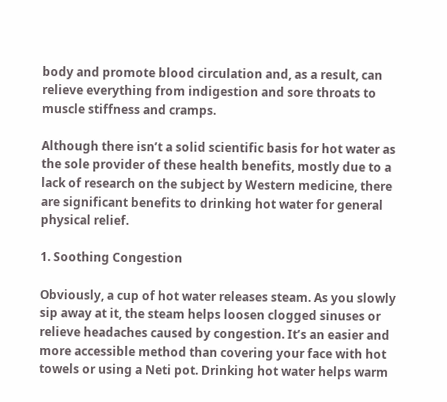body and promote blood circulation and, as a result, can relieve everything from indigestion and sore throats to muscle stiffness and cramps.

Although there isn’t a solid scientific basis for hot water as the sole provider of these health benefits, mostly due to a lack of research on the subject by Western medicine, there are significant benefits to drinking hot water for general physical relief.

1. Soothing Congestion

Obviously, a cup of hot water releases steam. As you slowly sip away at it, the steam helps loosen clogged sinuses or relieve headaches caused by congestion. It’s an easier and more accessible method than covering your face with hot towels or using a Neti pot. Drinking hot water helps warm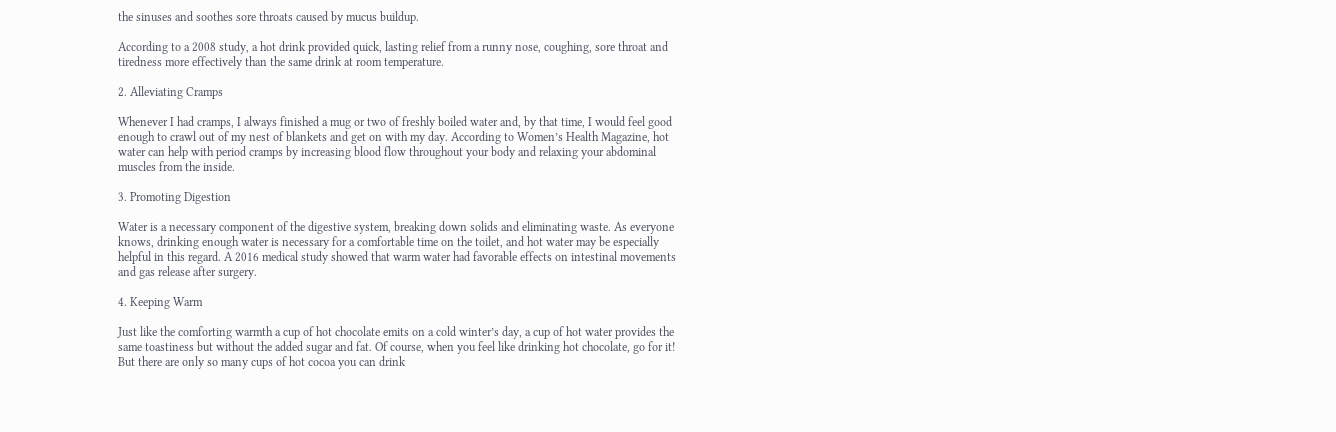the sinuses and soothes sore throats caused by mucus buildup.

According to a 2008 study, a hot drink provided quick, lasting relief from a runny nose, coughing, sore throat and tiredness more effectively than the same drink at room temperature.

2. Alleviating Cramps

Whenever I had cramps, I always finished a mug or two of freshly boiled water and, by that time, I would feel good enough to crawl out of my nest of blankets and get on with my day. According to Women’s Health Magazine, hot water can help with period cramps by increasing blood flow throughout your body and relaxing your abdominal muscles from the inside.

3. Promoting Digestion

Water is a necessary component of the digestive system, breaking down solids and eliminating waste. As everyone knows, drinking enough water is necessary for a comfortable time on the toilet, and hot water may be especially helpful in this regard. A 2016 medical study showed that warm water had favorable effects on intestinal movements and gas release after surgery.

4. Keeping Warm

Just like the comforting warmth a cup of hot chocolate emits on a cold winter’s day, a cup of hot water provides the same toastiness but without the added sugar and fat. Of course, when you feel like drinking hot chocolate, go for it! But there are only so many cups of hot cocoa you can drink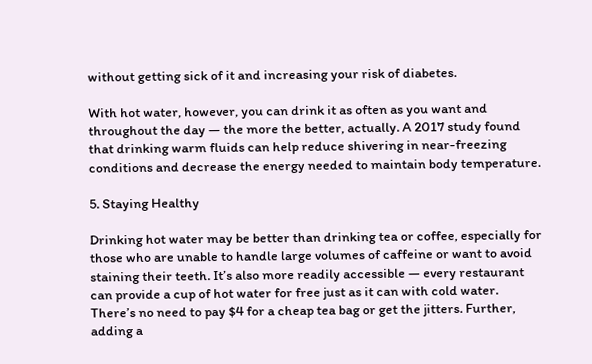without getting sick of it and increasing your risk of diabetes.

With hot water, however, you can drink it as often as you want and throughout the day — the more the better, actually. A 2017 study found that drinking warm fluids can help reduce shivering in near-freezing conditions and decrease the energy needed to maintain body temperature.

5. Staying Healthy

Drinking hot water may be better than drinking tea or coffee, especially for those who are unable to handle large volumes of caffeine or want to avoid staining their teeth. It’s also more readily accessible — every restaurant can provide a cup of hot water for free just as it can with cold water. There’s no need to pay $4 for a cheap tea bag or get the jitters. Further, adding a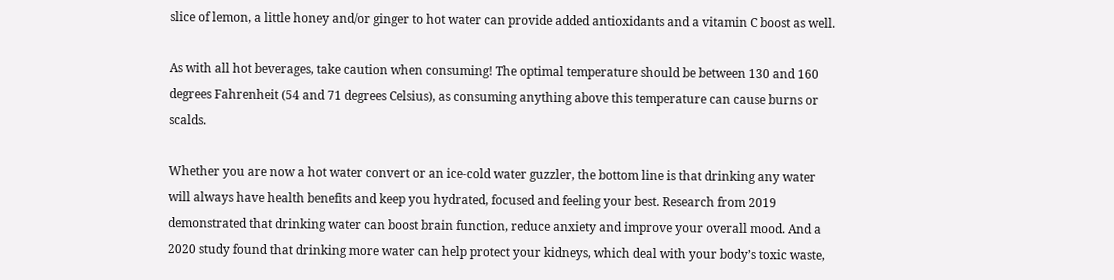slice of lemon, a little honey and/or ginger to hot water can provide added antioxidants and a vitamin C boost as well.

As with all hot beverages, take caution when consuming! The optimal temperature should be between 130 and 160 degrees Fahrenheit (54 and 71 degrees Celsius), as consuming anything above this temperature can cause burns or scalds.

Whether you are now a hot water convert or an ice-cold water guzzler, the bottom line is that drinking any water will always have health benefits and keep you hydrated, focused and feeling your best. Research from 2019 demonstrated that drinking water can boost brain function, reduce anxiety and improve your overall mood. And a 2020 study found that drinking more water can help protect your kidneys, which deal with your body’s toxic waste,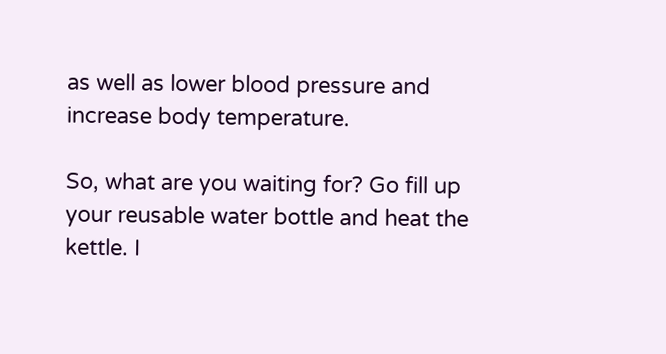as well as lower blood pressure and increase body temperature.

So, what are you waiting for? Go fill up your reusable water bottle and heat the kettle. I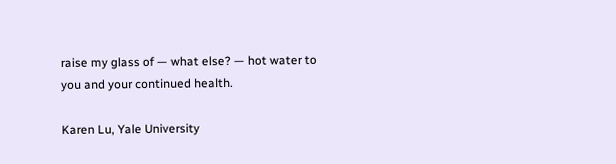raise my glass of — what else? — hot water to you and your continued health.

Karen Lu, Yale University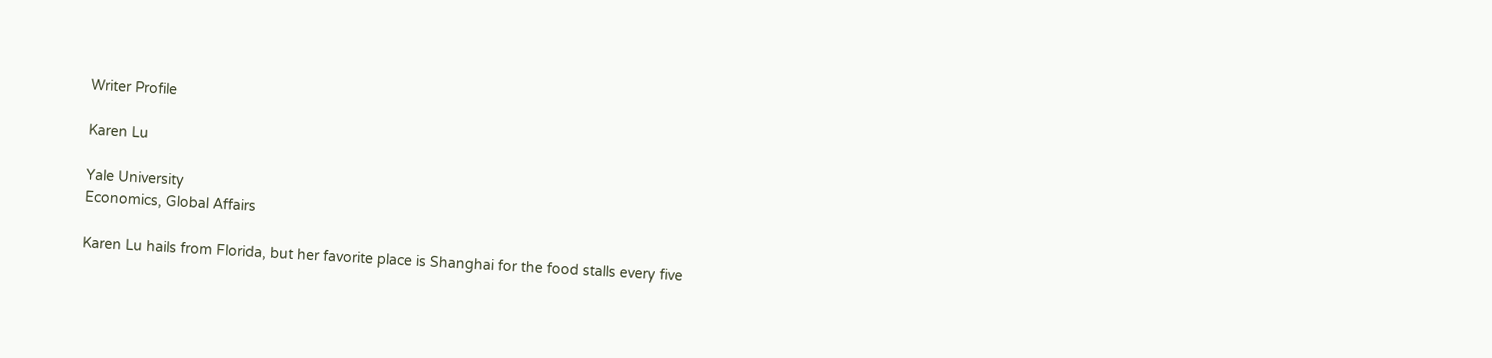Writer Profile

Karen Lu

Yale University
Economics, Global Affairs

Karen Lu hails from Florida, but her favorite place is Shanghai for the food stalls every five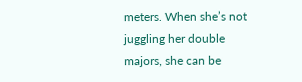meters. When she’s not juggling her double majors, she can be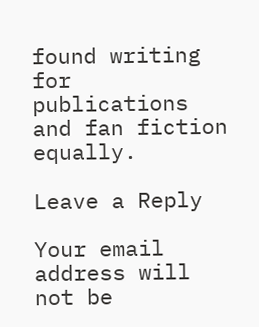found writing for publications and fan fiction equally.

Leave a Reply

Your email address will not be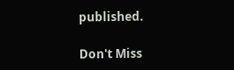published.

Don't Miss